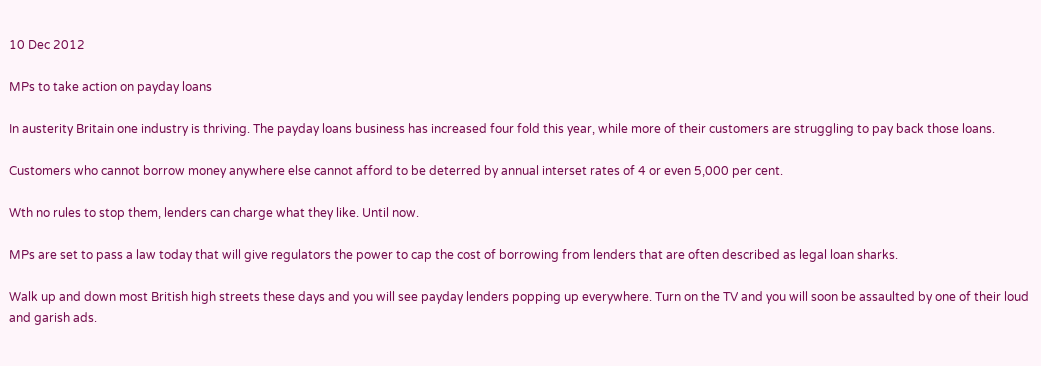10 Dec 2012

MPs to take action on payday loans

In austerity Britain one industry is thriving. The payday loans business has increased four fold this year, while more of their customers are struggling to pay back those loans.

Customers who cannot borrow money anywhere else cannot afford to be deterred by annual interset rates of 4 or even 5,000 per cent.

Wth no rules to stop them, lenders can charge what they like. Until now.

MPs are set to pass a law today that will give regulators the power to cap the cost of borrowing from lenders that are often described as legal loan sharks.

Walk up and down most British high streets these days and you will see payday lenders popping up everywhere. Turn on the TV and you will soon be assaulted by one of their loud and garish ads.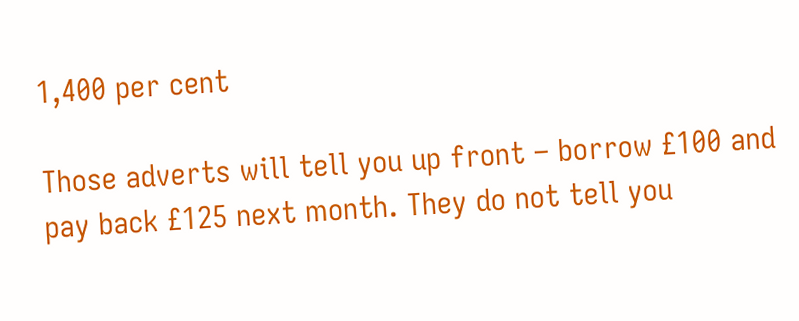1,400 per cent

Those adverts will tell you up front – borrow £100 and pay back £125 next month. They do not tell you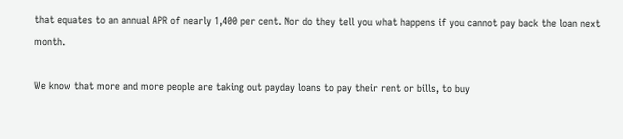that equates to an annual APR of nearly 1,400 per cent. Nor do they tell you what happens if you cannot pay back the loan next month.

We know that more and more people are taking out payday loans to pay their rent or bills, to buy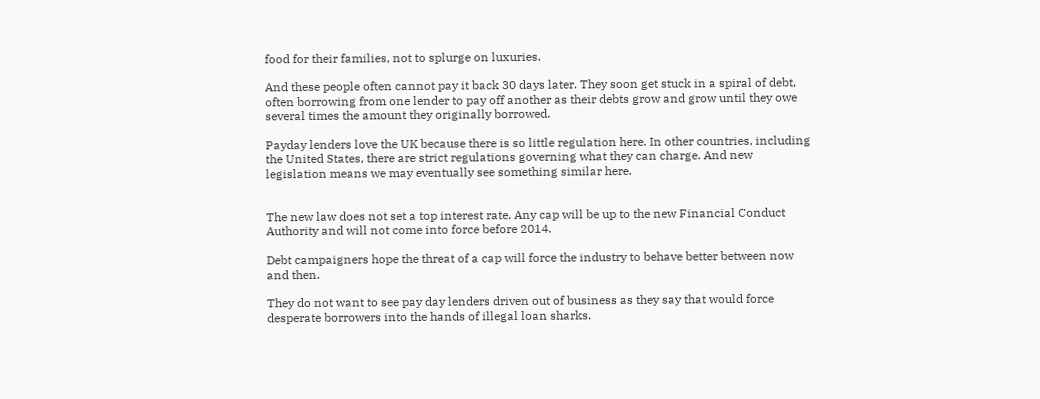food for their families, not to splurge on luxuries.

And these people often cannot pay it back 30 days later. They soon get stuck in a spiral of debt, often borrowing from one lender to pay off another as their debts grow and grow until they owe several times the amount they originally borrowed.

Payday lenders love the UK because there is so little regulation here. In other countries, including the United States, there are strict regulations governing what they can charge. And new legislation means we may eventually see something similar here.


The new law does not set a top interest rate. Any cap will be up to the new Financial Conduct Authority and will not come into force before 2014.

Debt campaigners hope the threat of a cap will force the industry to behave better between now and then.

They do not want to see pay day lenders driven out of business as they say that would force desperate borrowers into the hands of illegal loan sharks.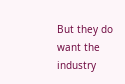But they do want the industry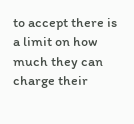to accept there is a limit on how much they can charge their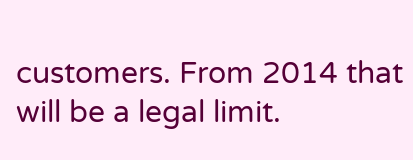customers. From 2014 that will be a legal limit.